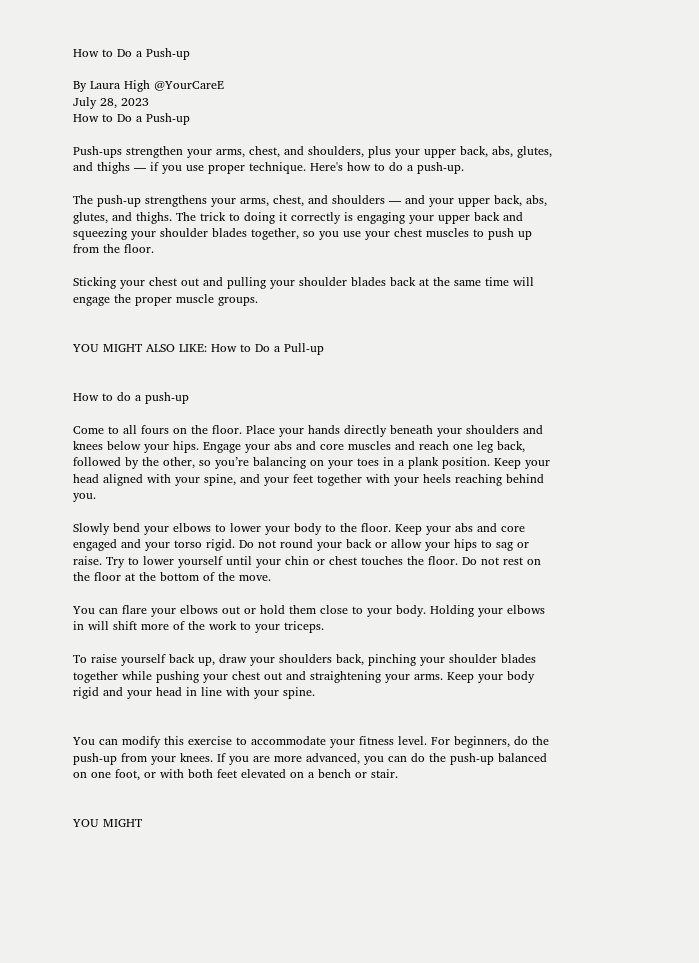How to Do a Push-up

By Laura High @YourCareE
July 28, 2023
How to Do a Push-up

Push-ups strengthen your arms, chest, and shoulders, plus your upper back, abs, glutes, and thighs — if you use proper technique. Here's how to do a push-up.

The push-up strengthens your arms, chest, and shoulders — and your upper back, abs, glutes, and thighs. The trick to doing it correctly is engaging your upper back and squeezing your shoulder blades together, so you use your chest muscles to push up from the floor.

Sticking your chest out and pulling your shoulder blades back at the same time will engage the proper muscle groups.


YOU MIGHT ALSO LIKE: How to Do a Pull-up


How to do a push-up

Come to all fours on the floor. Place your hands directly beneath your shoulders and knees below your hips. Engage your abs and core muscles and reach one leg back, followed by the other, so you’re balancing on your toes in a plank position. Keep your head aligned with your spine, and your feet together with your heels reaching behind you.

Slowly bend your elbows to lower your body to the floor. Keep your abs and core engaged and your torso rigid. Do not round your back or allow your hips to sag or raise. Try to lower yourself until your chin or chest touches the floor. Do not rest on the floor at the bottom of the move.

You can flare your elbows out or hold them close to your body. Holding your elbows in will shift more of the work to your triceps.

To raise yourself back up, draw your shoulders back, pinching your shoulder blades together while pushing your chest out and straightening your arms. Keep your body rigid and your head in line with your spine.


You can modify this exercise to accommodate your fitness level. For beginners, do the push-up from your knees. If you are more advanced, you can do the push-up balanced on one foot, or with both feet elevated on a bench or stair.


YOU MIGHT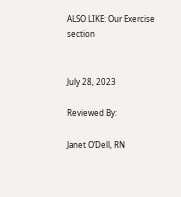ALSO LIKE: Our Exercise section


July 28, 2023

Reviewed By:

Janet O’Dell, RN